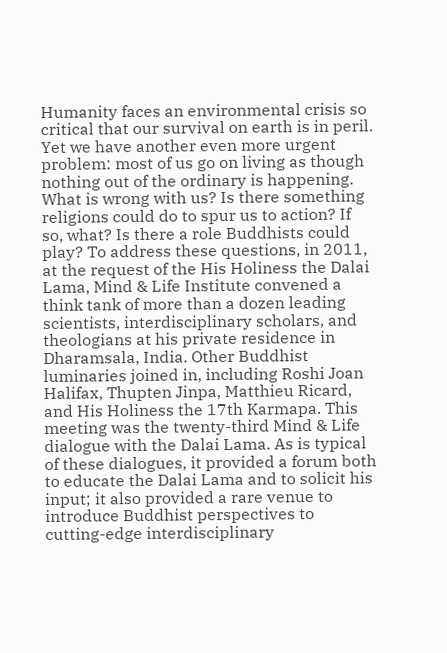Humanity faces an environmental crisis so critical that our survival on earth is in peril. Yet we have another even more urgent problem: most of us go on living as though nothing out of the ordinary is happening. What is wrong with us? Is there something religions could do to spur us to action? If so, what? Is there a role Buddhists could play? To address these questions, in 2011, at the request of the His Holiness the Dalai Lama, Mind & Life Institute convened a think tank of more than a dozen leading scientists, interdisciplinary scholars, and theologians at his private residence in Dharamsala, India. Other Buddhist luminaries joined in, including Roshi Joan Halifax, Thupten Jinpa, Matthieu Ricard, and His Holiness the 17th Karmapa. This meeting was the twenty-third Mind & Life dialogue with the Dalai Lama. As is typical of these dialogues, it provided a forum both to educate the Dalai Lama and to solicit his input; it also provided a rare venue to introduce Buddhist perspectives to cutting-edge interdisciplinary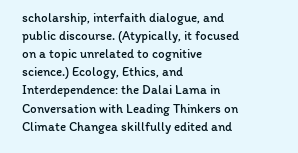scholarship, interfaith dialogue, and public discourse. (Atypically, it focused on a topic unrelated to cognitive science.) Ecology, Ethics, and Interdependence: the Dalai Lama in Conversation with Leading Thinkers on Climate Changea skillfully edited and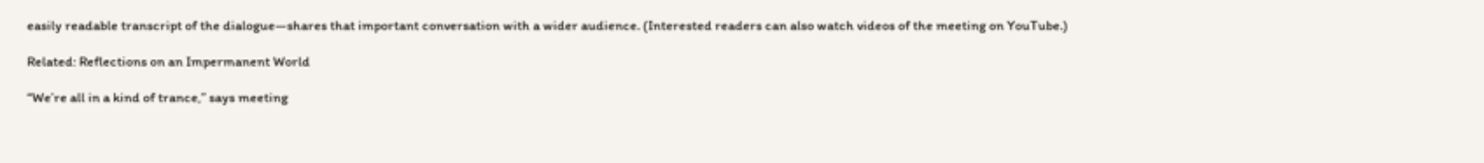easily readable transcript of the dialogue—shares that important conversation with a wider audience. (Interested readers can also watch videos of the meeting on YouTube.)

Related: Reflections on an Impermanent World

“We’re all in a kind of trance,” says meeting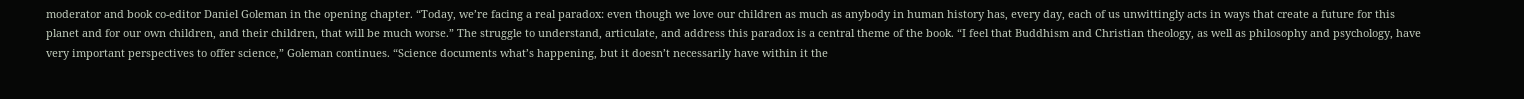moderator and book co-editor Daniel Goleman in the opening chapter. “Today, we’re facing a real paradox: even though we love our children as much as anybody in human history has, every day, each of us unwittingly acts in ways that create a future for this planet and for our own children, and their children, that will be much worse.” The struggle to understand, articulate, and address this paradox is a central theme of the book. “I feel that Buddhism and Christian theology, as well as philosophy and psychology, have very important perspectives to offer science,” Goleman continues. “Science documents what’s happening, but it doesn’t necessarily have within it the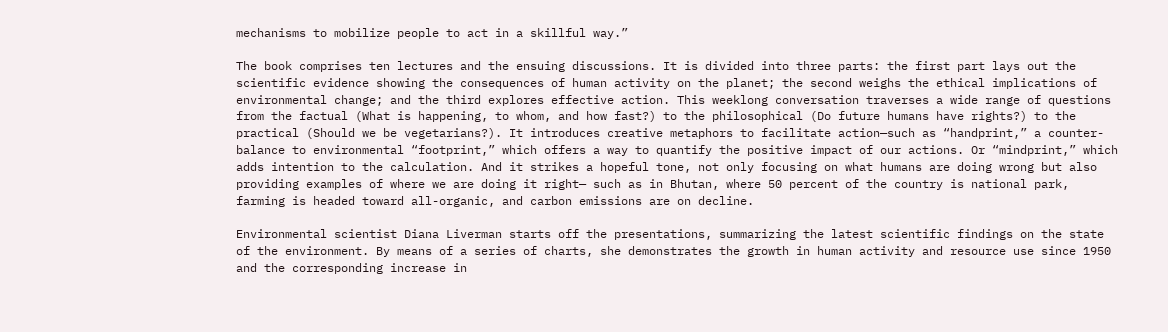mechanisms to mobilize people to act in a skillful way.”

The book comprises ten lectures and the ensuing discussions. It is divided into three parts: the first part lays out the scientific evidence showing the consequences of human activity on the planet; the second weighs the ethical implications of environmental change; and the third explores effective action. This weeklong conversation traverses a wide range of questions from the factual (What is happening, to whom, and how fast?) to the philosophical (Do future humans have rights?) to the practical (Should we be vegetarians?). It introduces creative metaphors to facilitate action—such as “handprint,” a counter-balance to environmental “footprint,” which offers a way to quantify the positive impact of our actions. Or “mindprint,” which adds intention to the calculation. And it strikes a hopeful tone, not only focusing on what humans are doing wrong but also providing examples of where we are doing it right— such as in Bhutan, where 50 percent of the country is national park, farming is headed toward all-organic, and carbon emissions are on decline.

Environmental scientist Diana Liverman starts off the presentations, summarizing the latest scientific findings on the state of the environment. By means of a series of charts, she demonstrates the growth in human activity and resource use since 1950 and the corresponding increase in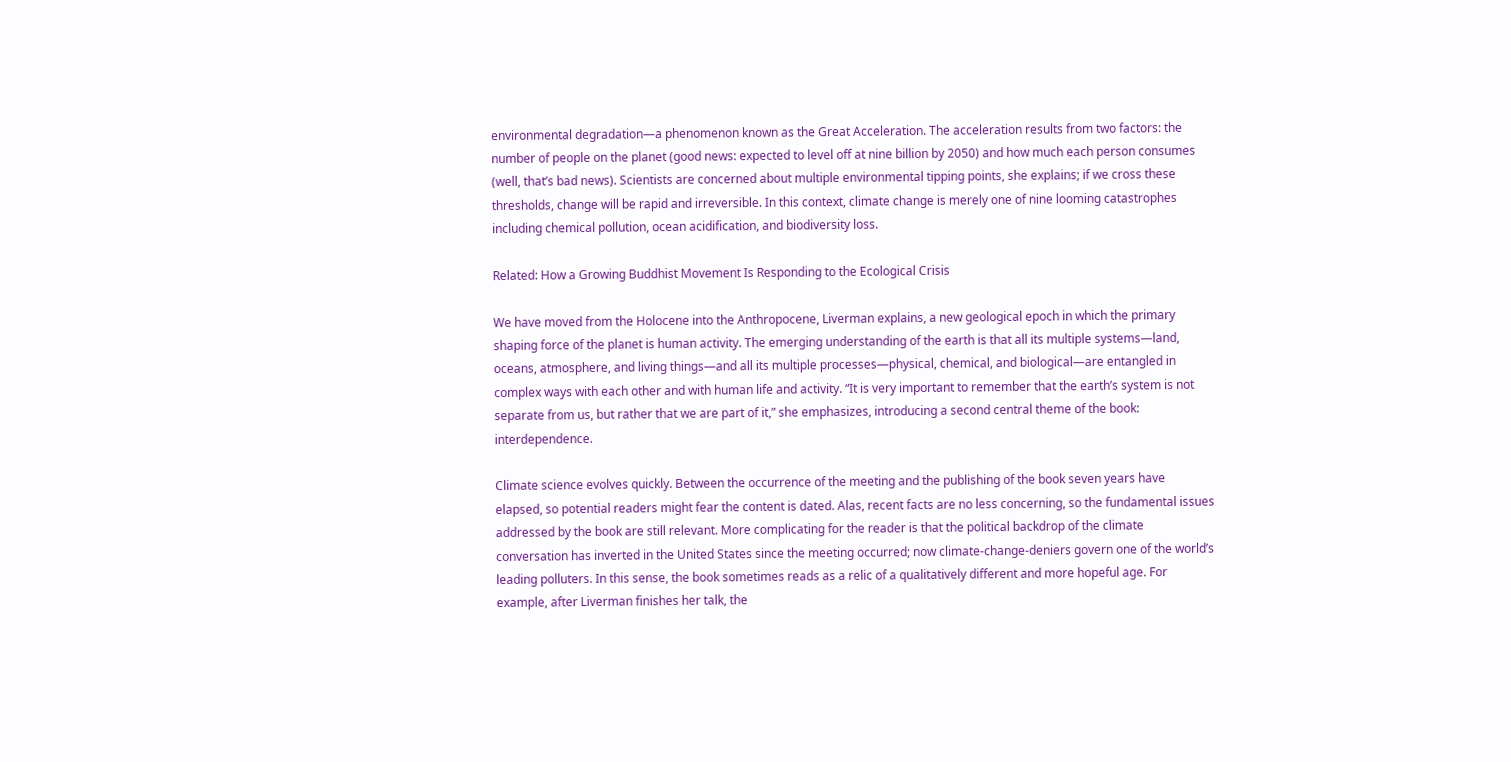environmental degradation—a phenomenon known as the Great Acceleration. The acceleration results from two factors: the number of people on the planet (good news: expected to level off at nine billion by 2050) and how much each person consumes (well, that’s bad news). Scientists are concerned about multiple environmental tipping points, she explains; if we cross these thresholds, change will be rapid and irreversible. In this context, climate change is merely one of nine looming catastrophes including chemical pollution, ocean acidification, and biodiversity loss.

Related: How a Growing Buddhist Movement Is Responding to the Ecological Crisis

We have moved from the Holocene into the Anthropocene, Liverman explains, a new geological epoch in which the primary shaping force of the planet is human activity. The emerging understanding of the earth is that all its multiple systems—land, oceans, atmosphere, and living things—and all its multiple processes—physical, chemical, and biological—are entangled in complex ways with each other and with human life and activity. “It is very important to remember that the earth’s system is not separate from us, but rather that we are part of it,” she emphasizes, introducing a second central theme of the book: interdependence.

Climate science evolves quickly. Between the occurrence of the meeting and the publishing of the book seven years have elapsed, so potential readers might fear the content is dated. Alas, recent facts are no less concerning, so the fundamental issues addressed by the book are still relevant. More complicating for the reader is that the political backdrop of the climate conversation has inverted in the United States since the meeting occurred; now climate-change-deniers govern one of the world’s leading polluters. In this sense, the book sometimes reads as a relic of a qualitatively different and more hopeful age. For example, after Liverman finishes her talk, the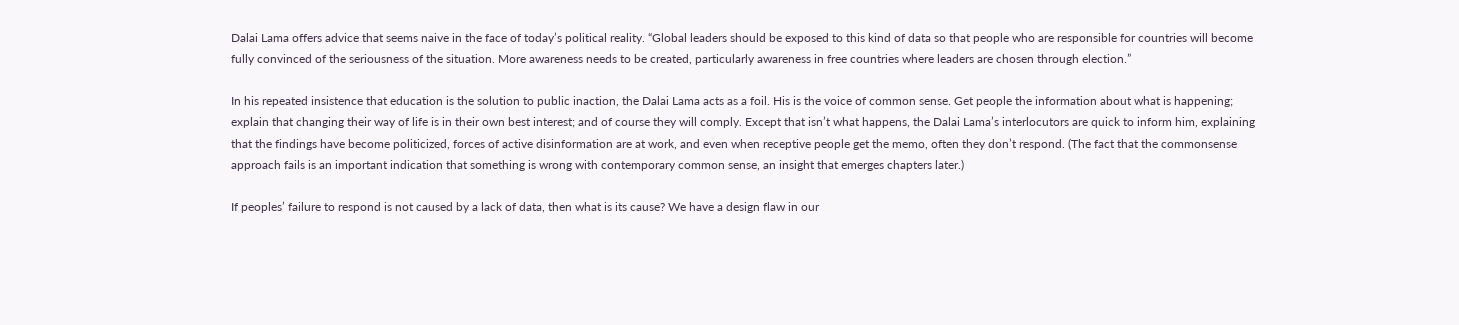Dalai Lama offers advice that seems naive in the face of today’s political reality. “Global leaders should be exposed to this kind of data so that people who are responsible for countries will become fully convinced of the seriousness of the situation. More awareness needs to be created, particularly awareness in free countries where leaders are chosen through election.”

In his repeated insistence that education is the solution to public inaction, the Dalai Lama acts as a foil. His is the voice of common sense. Get people the information about what is happening; explain that changing their way of life is in their own best interest; and of course they will comply. Except that isn’t what happens, the Dalai Lama’s interlocutors are quick to inform him, explaining that the findings have become politicized, forces of active disinformation are at work, and even when receptive people get the memo, often they don’t respond. (The fact that the commonsense approach fails is an important indication that something is wrong with contemporary common sense, an insight that emerges chapters later.)

If peoples’ failure to respond is not caused by a lack of data, then what is its cause? We have a design flaw in our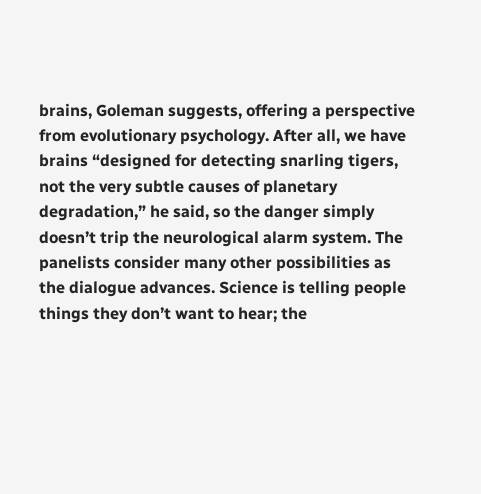brains, Goleman suggests, offering a perspective from evolutionary psychology. After all, we have brains “designed for detecting snarling tigers, not the very subtle causes of planetary degradation,” he said, so the danger simply doesn’t trip the neurological alarm system. The panelists consider many other possibilities as the dialogue advances. Science is telling people things they don’t want to hear; the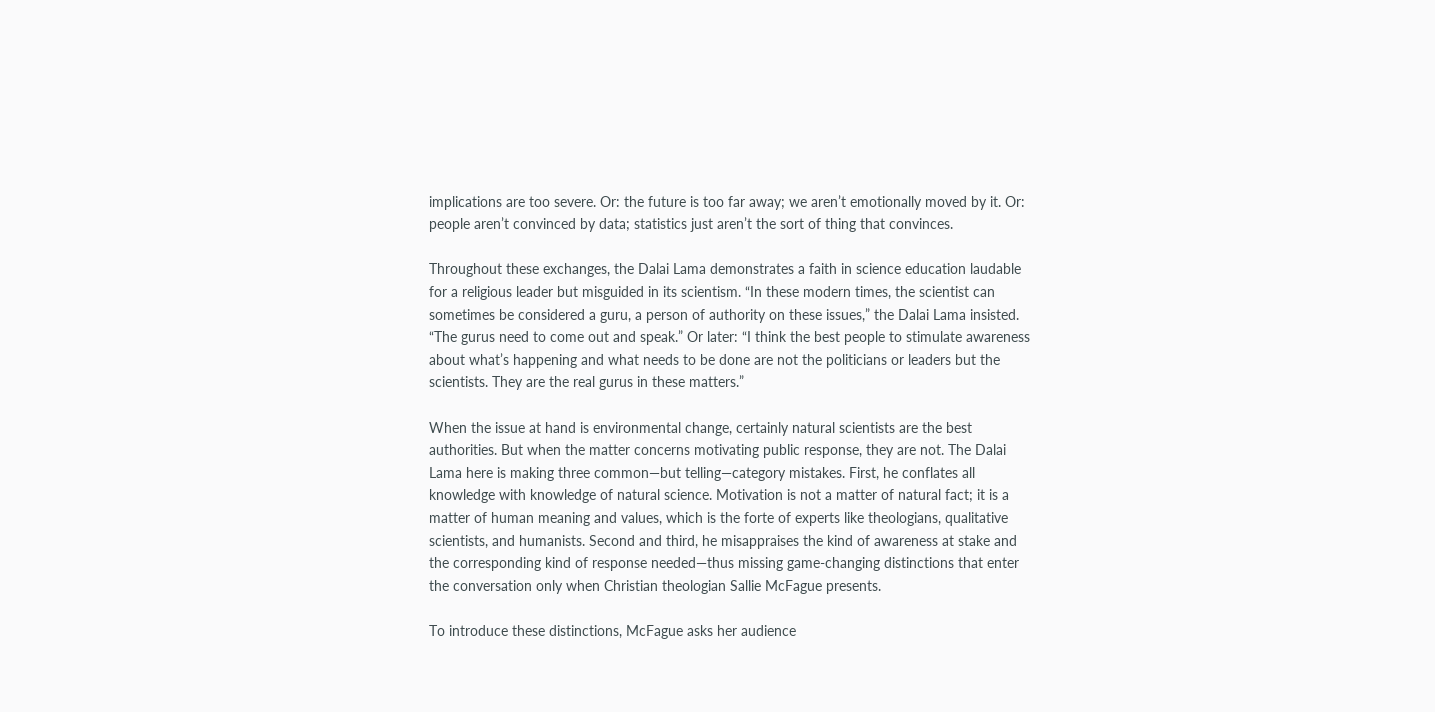implications are too severe. Or: the future is too far away; we aren’t emotionally moved by it. Or: people aren’t convinced by data; statistics just aren’t the sort of thing that convinces.

Throughout these exchanges, the Dalai Lama demonstrates a faith in science education laudable for a religious leader but misguided in its scientism. “In these modern times, the scientist can sometimes be considered a guru, a person of authority on these issues,” the Dalai Lama insisted. “The gurus need to come out and speak.” Or later: “I think the best people to stimulate awareness about what’s happening and what needs to be done are not the politicians or leaders but the scientists. They are the real gurus in these matters.”

When the issue at hand is environmental change, certainly natural scientists are the best authorities. But when the matter concerns motivating public response, they are not. The Dalai Lama here is making three common—but telling—category mistakes. First, he conflates all knowledge with knowledge of natural science. Motivation is not a matter of natural fact; it is a matter of human meaning and values, which is the forte of experts like theologians, qualitative scientists, and humanists. Second and third, he misappraises the kind of awareness at stake and the corresponding kind of response needed—thus missing game-changing distinctions that enter the conversation only when Christian theologian Sallie McFague presents.

To introduce these distinctions, McFague asks her audience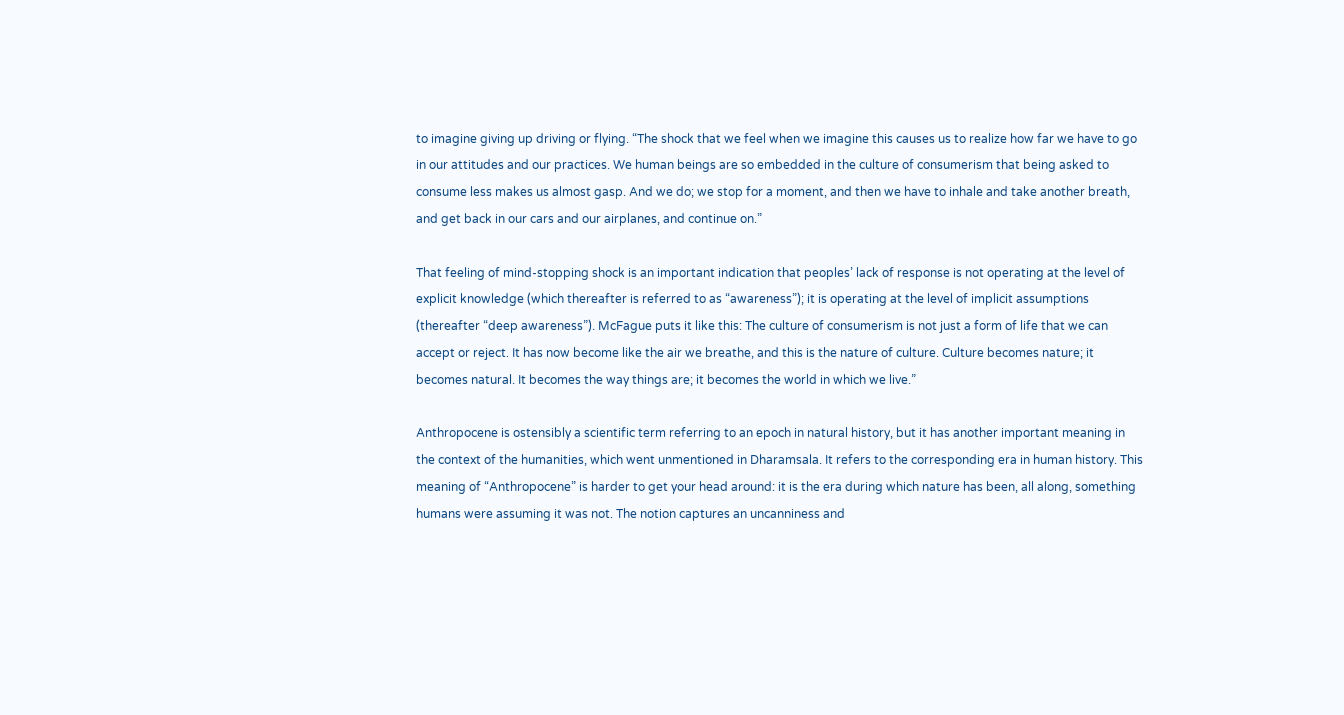to imagine giving up driving or flying. “The shock that we feel when we imagine this causes us to realize how far we have to go in our attitudes and our practices. We human beings are so embedded in the culture of consumerism that being asked to consume less makes us almost gasp. And we do; we stop for a moment, and then we have to inhale and take another breath, and get back in our cars and our airplanes, and continue on.”

That feeling of mind-stopping shock is an important indication that peoples’ lack of response is not operating at the level of explicit knowledge (which thereafter is referred to as “awareness”); it is operating at the level of implicit assumptions (thereafter “deep awareness”). McFague puts it like this: The culture of consumerism is not just a form of life that we can accept or reject. It has now become like the air we breathe, and this is the nature of culture. Culture becomes nature; it becomes natural. It becomes the way things are; it becomes the world in which we live.”

Anthropocene is ostensibly a scientific term referring to an epoch in natural history, but it has another important meaning in the context of the humanities, which went unmentioned in Dharamsala. It refers to the corresponding era in human history. This meaning of “Anthropocene” is harder to get your head around: it is the era during which nature has been, all along, something humans were assuming it was not. The notion captures an uncanniness and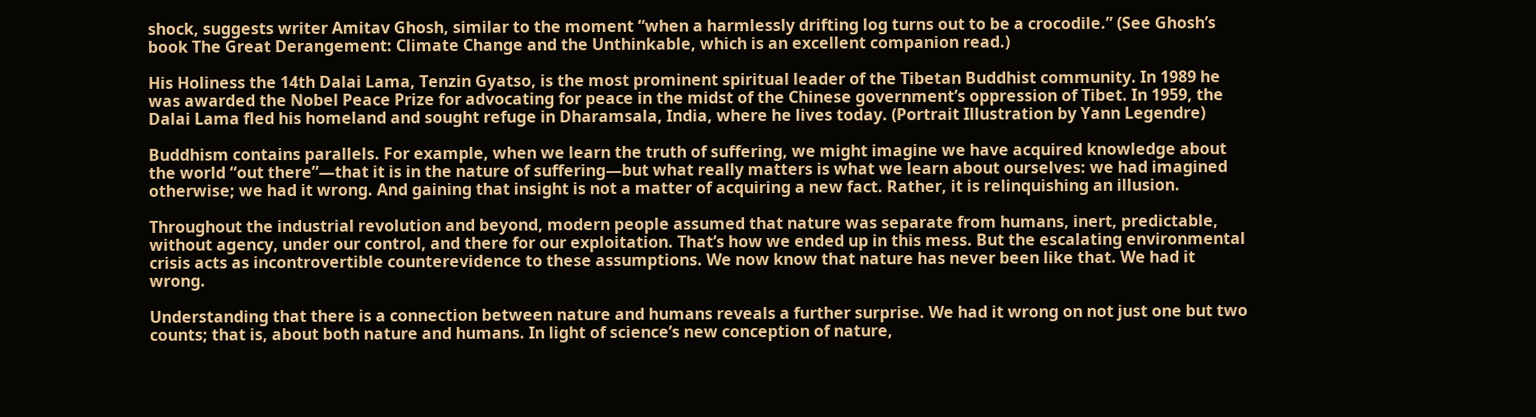shock, suggests writer Amitav Ghosh, similar to the moment “when a harmlessly drifting log turns out to be a crocodile.” (See Ghosh’s book The Great Derangement: Climate Change and the Unthinkable, which is an excellent companion read.)

His Holiness the 14th Dalai Lama, Tenzin Gyatso, is the most prominent spiritual leader of the Tibetan Buddhist community. In 1989 he was awarded the Nobel Peace Prize for advocating for peace in the midst of the Chinese government’s oppression of Tibet. In 1959, the Dalai Lama fled his homeland and sought refuge in Dharamsala, India, where he lives today. (Portrait Illustration by Yann Legendre)

Buddhism contains parallels. For example, when we learn the truth of suffering, we might imagine we have acquired knowledge about the world “out there”—that it is in the nature of suffering—but what really matters is what we learn about ourselves: we had imagined otherwise; we had it wrong. And gaining that insight is not a matter of acquiring a new fact. Rather, it is relinquishing an illusion.

Throughout the industrial revolution and beyond, modern people assumed that nature was separate from humans, inert, predictable, without agency, under our control, and there for our exploitation. That’s how we ended up in this mess. But the escalating environmental crisis acts as incontrovertible counterevidence to these assumptions. We now know that nature has never been like that. We had it wrong.

Understanding that there is a connection between nature and humans reveals a further surprise. We had it wrong on not just one but two counts; that is, about both nature and humans. In light of science’s new conception of nature,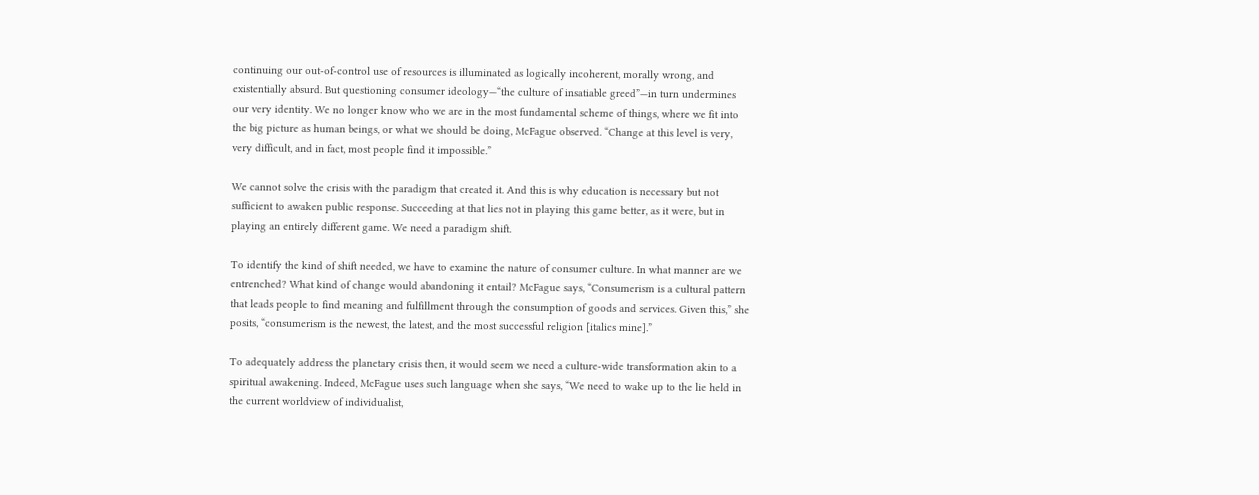continuing our out-of-control use of resources is illuminated as logically incoherent, morally wrong, and existentially absurd. But questioning consumer ideology—“the culture of insatiable greed”—in turn undermines our very identity. We no longer know who we are in the most fundamental scheme of things, where we fit into the big picture as human beings, or what we should be doing, McFague observed. “Change at this level is very, very difficult, and in fact, most people find it impossible.”

We cannot solve the crisis with the paradigm that created it. And this is why education is necessary but not sufficient to awaken public response. Succeeding at that lies not in playing this game better, as it were, but in playing an entirely different game. We need a paradigm shift.

To identify the kind of shift needed, we have to examine the nature of consumer culture. In what manner are we entrenched? What kind of change would abandoning it entail? McFague says, “Consumerism is a cultural pattern that leads people to find meaning and fulfillment through the consumption of goods and services. Given this,” she posits, “consumerism is the newest, the latest, and the most successful religion [italics mine].”

To adequately address the planetary crisis then, it would seem we need a culture-wide transformation akin to a spiritual awakening. Indeed, McFague uses such language when she says, “We need to wake up to the lie held in the current worldview of individualist,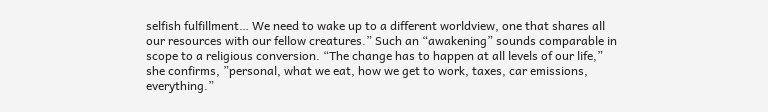selfish fulfillment… We need to wake up to a different worldview, one that shares all our resources with our fellow creatures.” Such an “awakening” sounds comparable in scope to a religious conversion. “The change has to happen at all levels of our life,” she confirms, ”personal, what we eat, how we get to work, taxes, car emissions, everything.”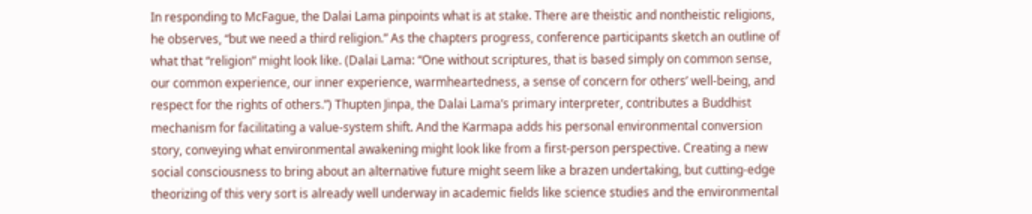In responding to McFague, the Dalai Lama pinpoints what is at stake. There are theistic and nontheistic religions, he observes, “but we need a third religion.” As the chapters progress, conference participants sketch an outline of what that “religion” might look like. (Dalai Lama: “One without scriptures, that is based simply on common sense, our common experience, our inner experience, warmheartedness, a sense of concern for others’ well-being, and respect for the rights of others.”) Thupten Jinpa, the Dalai Lama’s primary interpreter, contributes a Buddhist mechanism for facilitating a value-system shift. And the Karmapa adds his personal environmental conversion story, conveying what environmental awakening might look like from a first-person perspective. Creating a new social consciousness to bring about an alternative future might seem like a brazen undertaking, but cutting-edge theorizing of this very sort is already well underway in academic fields like science studies and the environmental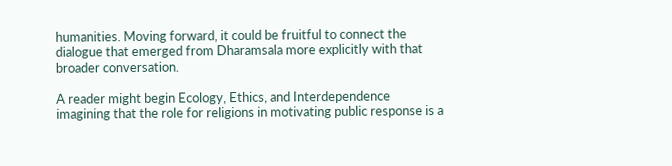humanities. Moving forward, it could be fruitful to connect the dialogue that emerged from Dharamsala more explicitly with that broader conversation.

A reader might begin Ecology, Ethics, and Interdependence imagining that the role for religions in motivating public response is a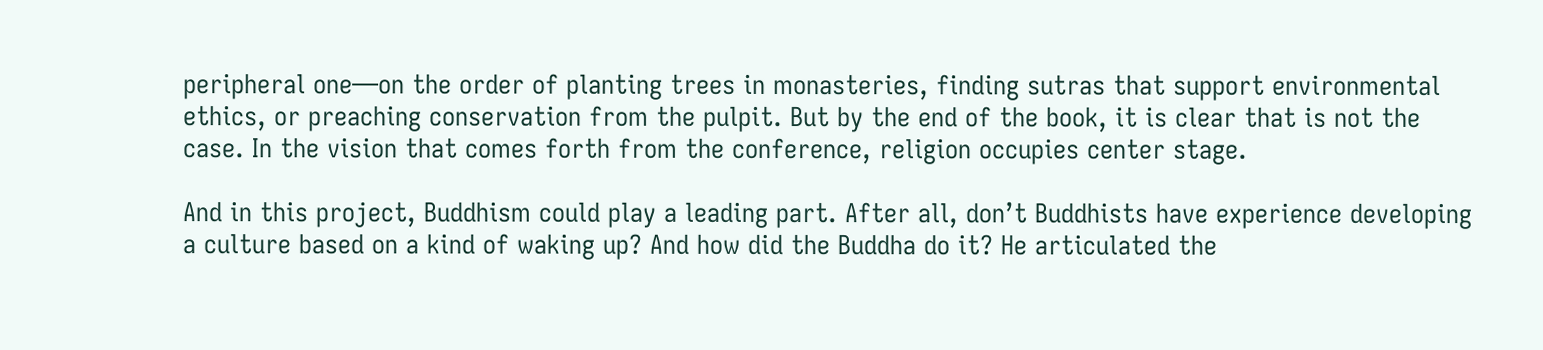peripheral one—on the order of planting trees in monasteries, finding sutras that support environmental ethics, or preaching conservation from the pulpit. But by the end of the book, it is clear that is not the case. In the vision that comes forth from the conference, religion occupies center stage.

And in this project, Buddhism could play a leading part. After all, don’t Buddhists have experience developing a culture based on a kind of waking up? And how did the Buddha do it? He articulated the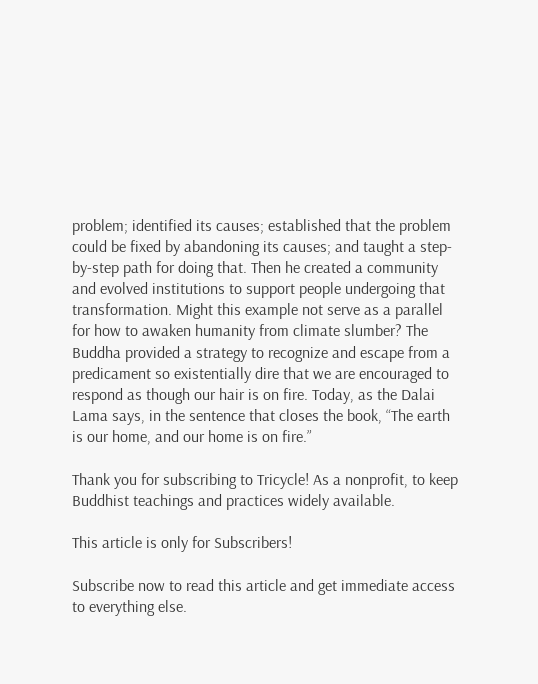problem; identified its causes; established that the problem could be fixed by abandoning its causes; and taught a step-by-step path for doing that. Then he created a community and evolved institutions to support people undergoing that transformation. Might this example not serve as a parallel for how to awaken humanity from climate slumber? The Buddha provided a strategy to recognize and escape from a predicament so existentially dire that we are encouraged to respond as though our hair is on fire. Today, as the Dalai Lama says, in the sentence that closes the book, “The earth is our home, and our home is on fire.”

Thank you for subscribing to Tricycle! As a nonprofit, to keep Buddhist teachings and practices widely available.

This article is only for Subscribers!

Subscribe now to read this article and get immediate access to everything else.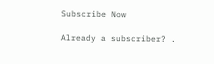Subscribe Now

Already a subscriber? .